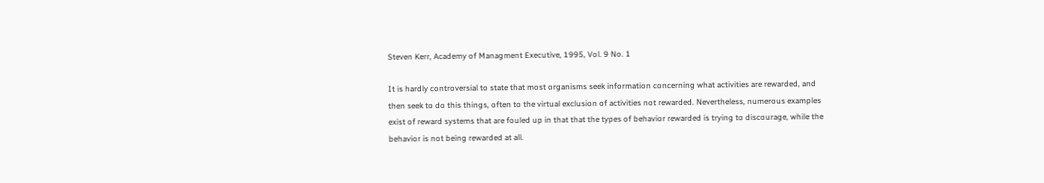Steven Kerr, Academy of Managment Executive, 1995, Vol. 9 No. 1

It is hardly controversial to state that most organisms seek information concerning what activities are rewarded, and then seek to do this things, often to the virtual exclusion of activities not rewarded. Nevertheless, numerous examples exist of reward systems that are fouled up in that that the types of behavior rewarded is trying to discourage, while the behavior is not being rewarded at all.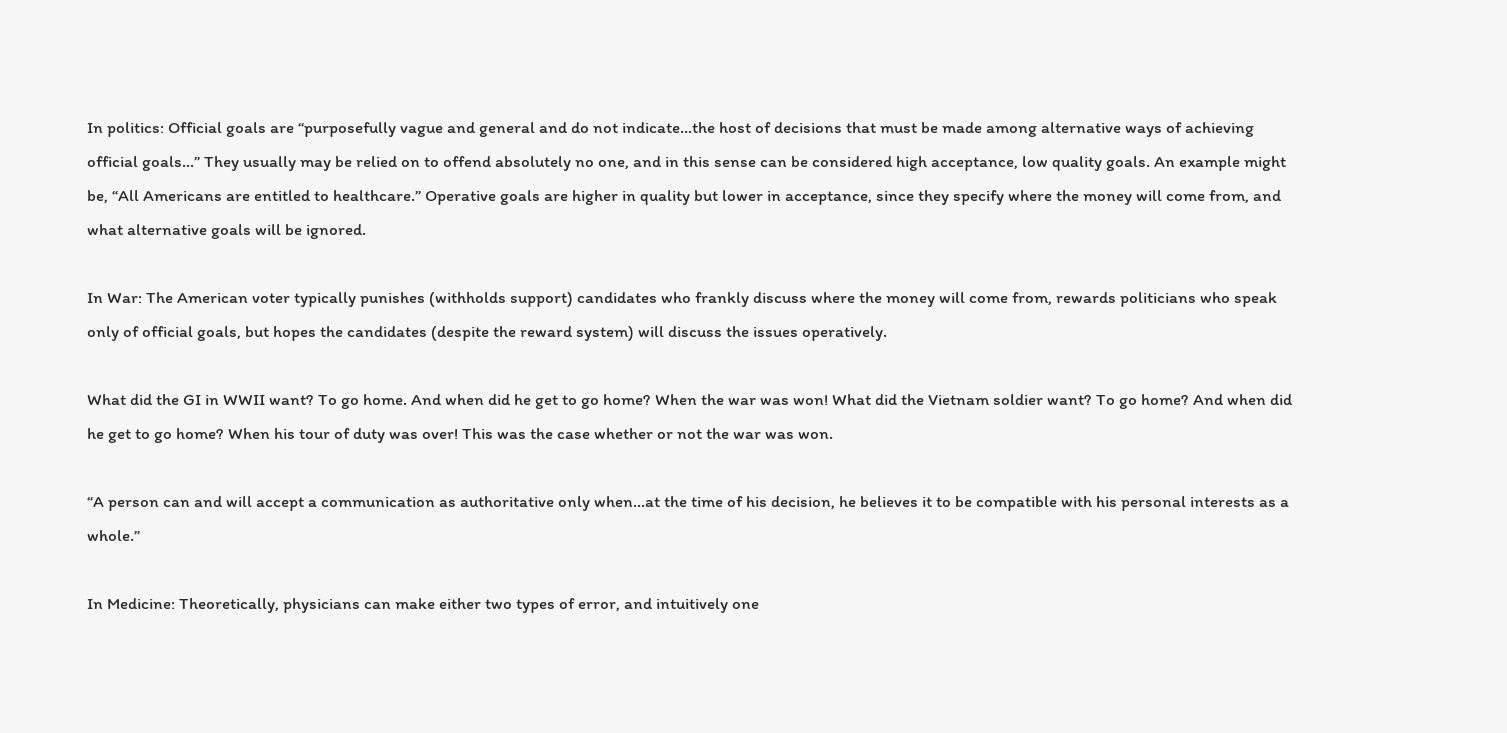In politics: Official goals are “purposefully vague and general and do not indicate…the host of decisions that must be made among alternative ways of achieving official goals…” They usually may be relied on to offend absolutely no one, and in this sense can be considered high acceptance, low quality goals. An example might be, “All Americans are entitled to healthcare.” Operative goals are higher in quality but lower in acceptance, since they specify where the money will come from, and what alternative goals will be ignored.

In War: The American voter typically punishes (withholds support) candidates who frankly discuss where the money will come from, rewards politicians who speak only of official goals, but hopes the candidates (despite the reward system) will discuss the issues operatively.

What did the GI in WWII want? To go home. And when did he get to go home? When the war was won! What did the Vietnam soldier want? To go home? And when did he get to go home? When his tour of duty was over! This was the case whether or not the war was won.

“A person can and will accept a communication as authoritative only when…at the time of his decision, he believes it to be compatible with his personal interests as a whole.”

In Medicine: Theoretically, physicians can make either two types of error, and intuitively one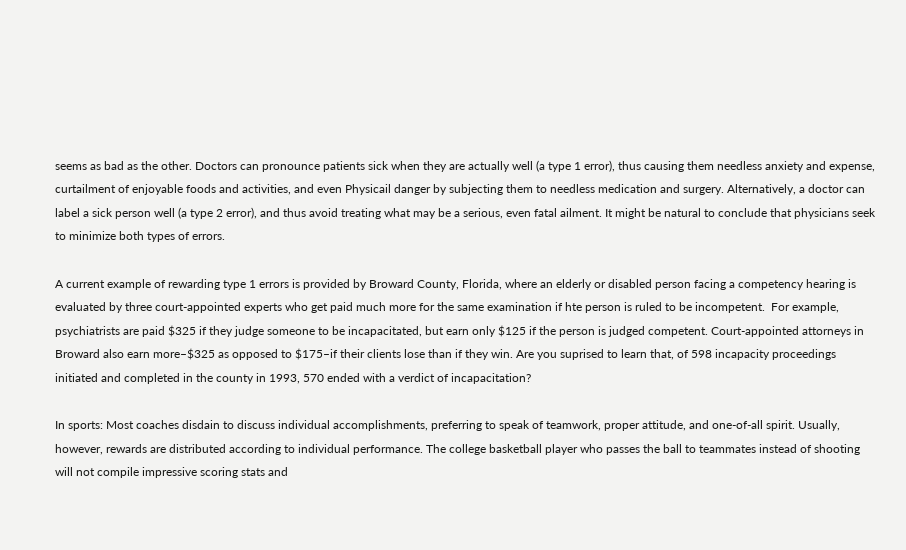seems as bad as the other. Doctors can pronounce patients sick when they are actually well (a type 1 error), thus causing them needless anxiety and expense, curtailment of enjoyable foods and activities, and even Physicail danger by subjecting them to needless medication and surgery. Alternatively, a doctor can label a sick person well (a type 2 error), and thus avoid treating what may be a serious, even fatal ailment. It might be natural to conclude that physicians seek to minimize both types of errors.

A current example of rewarding type 1 errors is provided by Broward County, Florida, where an elderly or disabled person facing a competency hearing is evaluated by three court-appointed experts who get paid much more for the same examination if hte person is ruled to be incompetent.  For example, psychiatrists are paid $325 if they judge someone to be incapacitated, but earn only $125 if the person is judged competent. Court-appointed attorneys in Broward also earn more–$325 as opposed to $175–if their clients lose than if they win. Are you suprised to learn that, of 598 incapacity proceedings initiated and completed in the county in 1993, 570 ended with a verdict of incapacitation?

In sports: Most coaches disdain to discuss individual accomplishments, preferring to speak of teamwork, proper attitude, and one-of-all spirit. Usually, however, rewards are distributed according to individual performance. The college basketball player who passes the ball to teammates instead of shooting will not compile impressive scoring stats and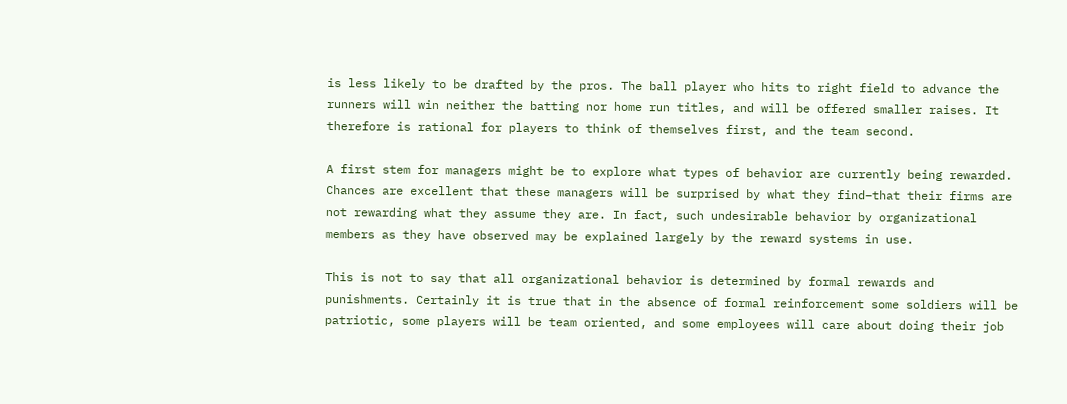is less likely to be drafted by the pros. The ball player who hits to right field to advance the runners will win neither the batting nor home run titles, and will be offered smaller raises. It therefore is rational for players to think of themselves first, and the team second.

A first stem for managers might be to explore what types of behavior are currently being rewarded. Chances are excellent that these managers will be surprised by what they find–that their firms are not rewarding what they assume they are. In fact, such undesirable behavior by organizational members as they have observed may be explained largely by the reward systems in use.

This is not to say that all organizational behavior is determined by formal rewards and punishments. Certainly it is true that in the absence of formal reinforcement some soldiers will be patriotic, some players will be team oriented, and some employees will care about doing their job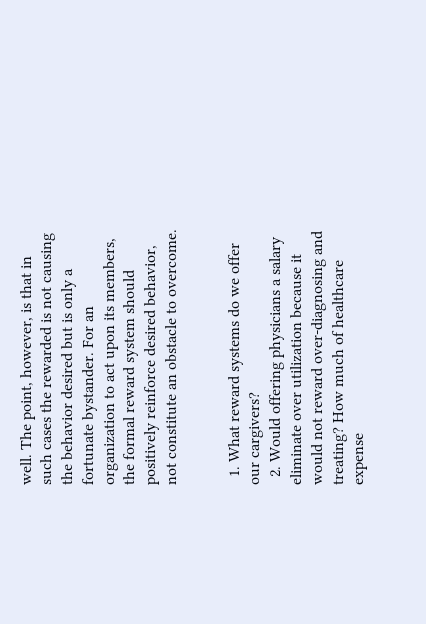well. The point, however, is that in such cases the rewarded is not causing the behavior desired but is only a fortunate bystander. For an organization to act upon its members, the formal reward system should positively reinforce desired behavior, not constitute an obstacle to overcome.


  1. What reward systems do we offer our cargivers?
  2. Would offering physicians a salary eliminate over utilization because it would not reward over-diagnosing and treating? How much of healthcare expense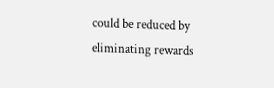could be reduced by eliminating rewards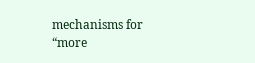mechanisms for “more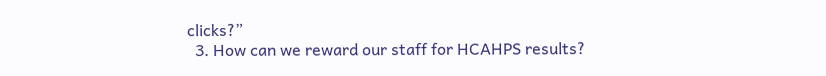clicks?”
  3. How can we reward our staff for HCAHPS results?